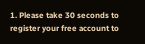1. Please take 30 seconds to register your free account to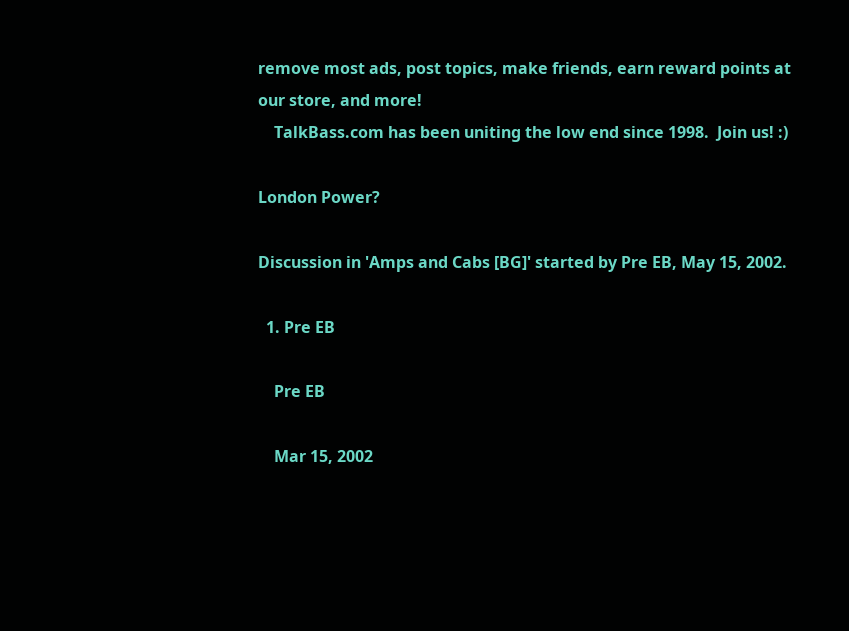remove most ads, post topics, make friends, earn reward points at our store, and more!
    TalkBass.com has been uniting the low end since 1998.  Join us! :)

London Power?

Discussion in 'Amps and Cabs [BG]' started by Pre EB, May 15, 2002.

  1. Pre EB

    Pre EB

    Mar 15, 2002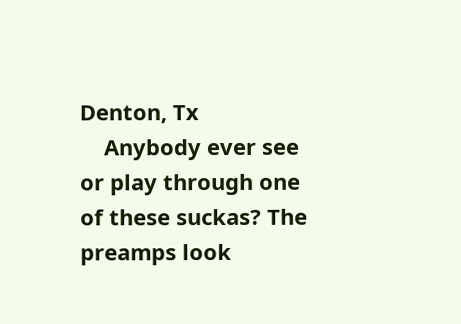Denton, Tx
    Anybody ever see or play through one of these suckas? The preamps look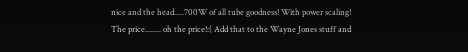nice and the head.....700W of all tube goodness! With power scaling! The price........ oh the price!:( Add that to the Wayne Jones stuff and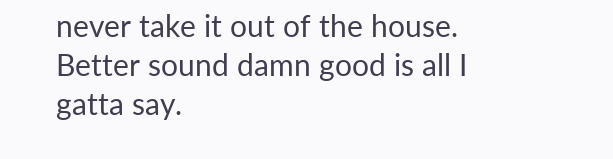never take it out of the house. Better sound damn good is all I gatta say.